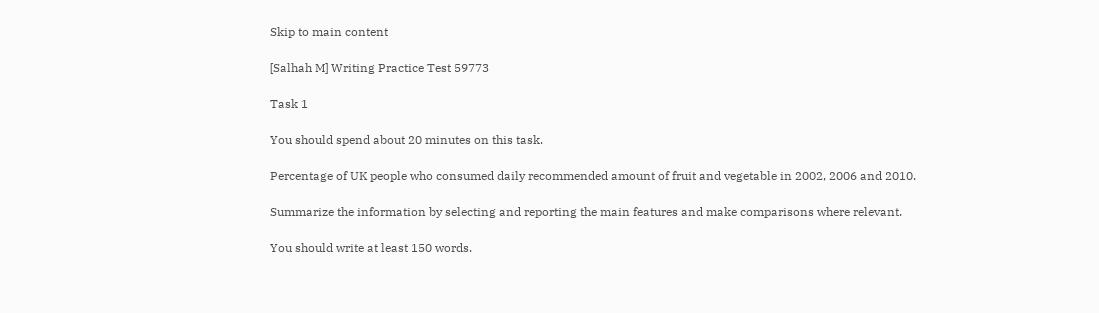Skip to main content

[Salhah M] Writing Practice Test 59773

Task 1

You should spend about 20 minutes on this task.

Percentage of UK people who consumed daily recommended amount of fruit and vegetable in 2002, 2006 and 2010.

Summarize the information by selecting and reporting the main features and make comparisons where relevant.

You should write at least 150 words.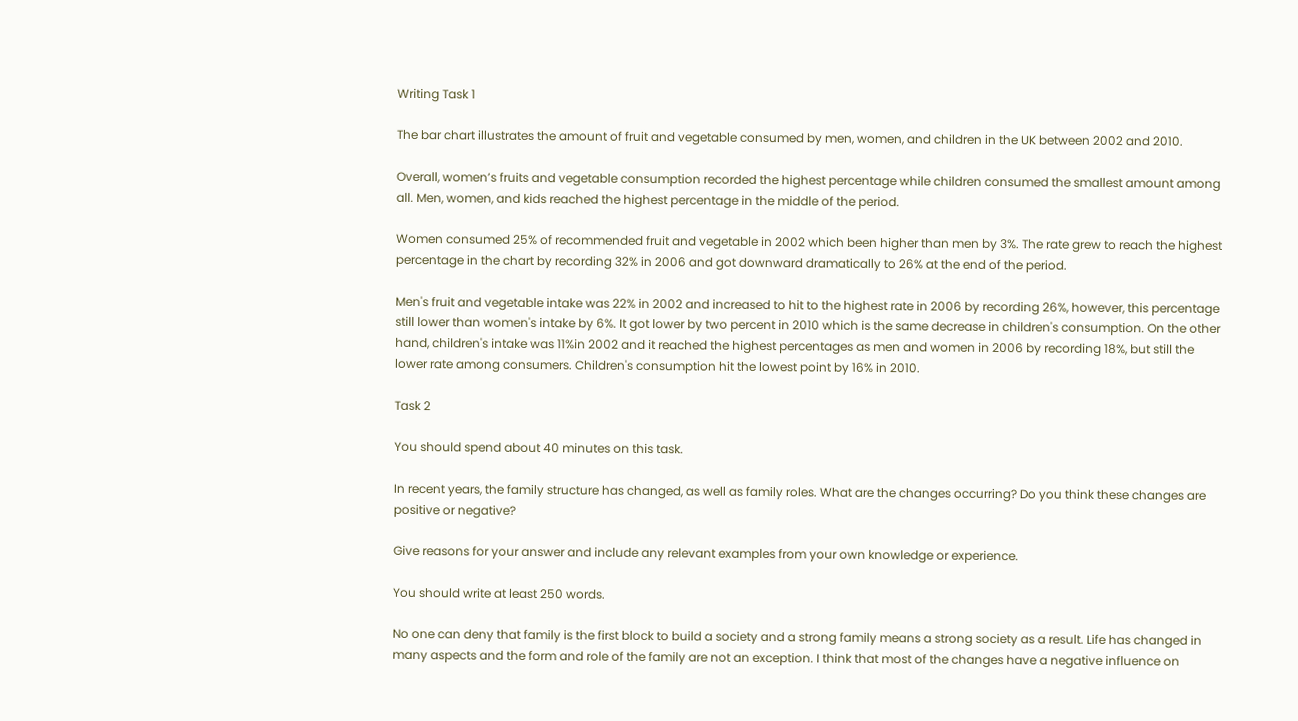Writing Task 1

The bar chart illustrates the amount of fruit and vegetable consumed by men, women, and children in the UK between 2002 and 2010.

Overall, women’s fruits and vegetable consumption recorded the highest percentage while children consumed the smallest amount among all. Men, women, and kids reached the highest percentage in the middle of the period.

Women consumed 25% of recommended fruit and vegetable in 2002 which been higher than men by 3%. The rate grew to reach the highest percentage in the chart by recording 32% in 2006 and got downward dramatically to 26% at the end of the period.

Men's fruit and vegetable intake was 22% in 2002 and increased to hit to the highest rate in 2006 by recording 26%, however, this percentage still lower than women's intake by 6%. It got lower by two percent in 2010 which is the same decrease in children's consumption. On the other hand, children's intake was 11%in 2002 and it reached the highest percentages as men and women in 2006 by recording 18%, but still the lower rate among consumers. Children's consumption hit the lowest point by 16% in 2010.

Task 2

You should spend about 40 minutes on this task.

In recent years, the family structure has changed, as well as family roles. What are the changes occurring? Do you think these changes are positive or negative?

Give reasons for your answer and include any relevant examples from your own knowledge or experience.

You should write at least 250 words.

No one can deny that family is the first block to build a society and a strong family means a strong society as a result. Life has changed in many aspects and the form and role of the family are not an exception. I think that most of the changes have a negative influence on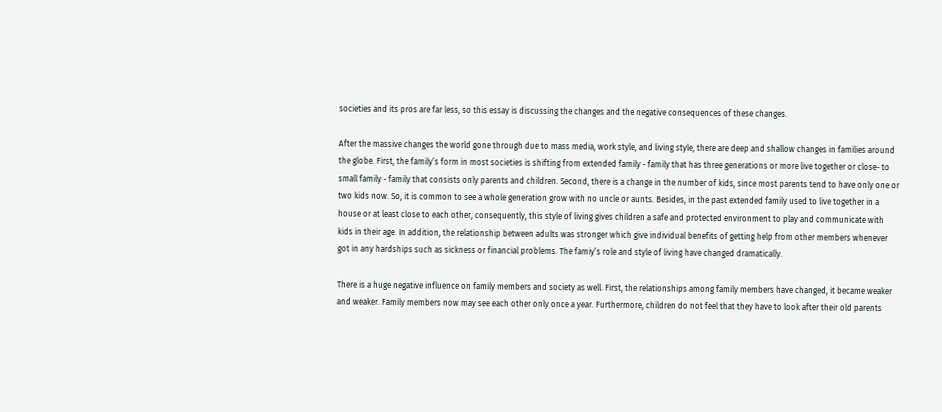societies and its pros are far less, so this essay is discussing the changes and the negative consequences of these changes.

After the massive changes the world gone through due to mass media, work style, and living style, there are deep and shallow changes in families around the globe. First, the family’s form in most societies is shifting from extended family - family that has three generations or more live together or close- to small family - family that consists only parents and children. Second, there is a change in the number of kids, since most parents tend to have only one or two kids now. So, it is common to see a whole generation grow with no uncle or aunts. Besides, in the past extended family used to live together in a house or at least close to each other, consequently, this style of living gives children a safe and protected environment to play and communicate with kids in their age. In addition, the relationship between adults was stronger which give individual benefits of getting help from other members whenever got in any hardships such as sickness or financial problems. The famiy’s role and style of living have changed dramatically.

There is a huge negative influence on family members and society as well. First, the relationships among family members have changed, it became weaker and weaker. Family members now may see each other only once a year. Furthermore, children do not feel that they have to look after their old parents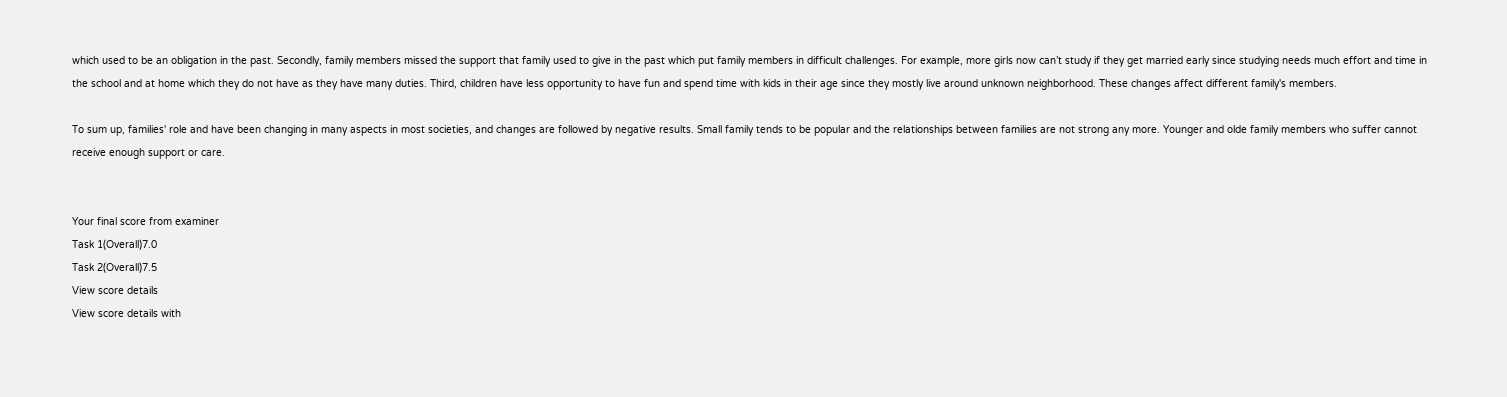which used to be an obligation in the past. Secondly, family members missed the support that family used to give in the past which put family members in difficult challenges. For example, more girls now can’t study if they get married early since studying needs much effort and time in the school and at home which they do not have as they have many duties. Third, children have less opportunity to have fun and spend time with kids in their age since they mostly live around unknown neighborhood. These changes affect different family's members.

To sum up, families' role and have been changing in many aspects in most societies, and changes are followed by negative results. Small family tends to be popular and the relationships between families are not strong any more. Younger and olde family members who suffer cannot receive enough support or care.


Your final score from examiner
Task 1(Overall)7.0
Task 2(Overall)7.5
View score details
View score details with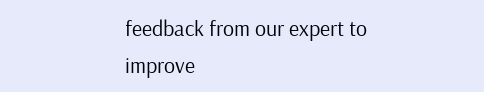feedback from our expert to improve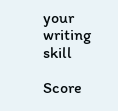your writing skill

Score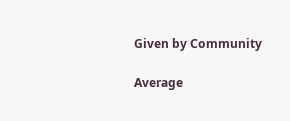Given by Community

Average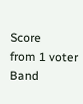Score
from 1 voter
Band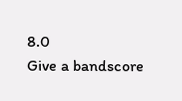8.0
Give a bandscore